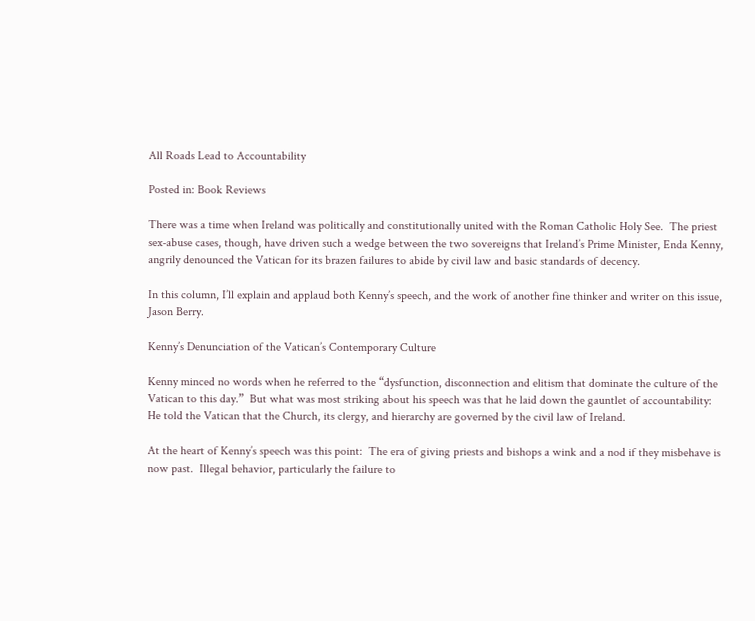All Roads Lead to Accountability

Posted in: Book Reviews

There was a time when Ireland was politically and constitutionally united with the Roman Catholic Holy See.  The priest sex-abuse cases, though, have driven such a wedge between the two sovereigns that Ireland’s Prime Minister, Enda Kenny, angrily denounced the Vatican for its brazen failures to abide by civil law and basic standards of decency.

In this column, I’ll explain and applaud both Kenny’s speech, and the work of another fine thinker and writer on this issue, Jason Berry.

Kenny’s Denunciation of the Vatican’s Contemporary Culture

Kenny minced no words when he referred to the “dysfunction, disconnection and elitism that dominate the culture of the Vatican to this day.”  But what was most striking about his speech was that he laid down the gauntlet of accountability:  He told the Vatican that the Church, its clergy, and hierarchy are governed by the civil law of Ireland.

At the heart of Kenny’s speech was this point:  The era of giving priests and bishops a wink and a nod if they misbehave is now past.  Illegal behavior, particularly the failure to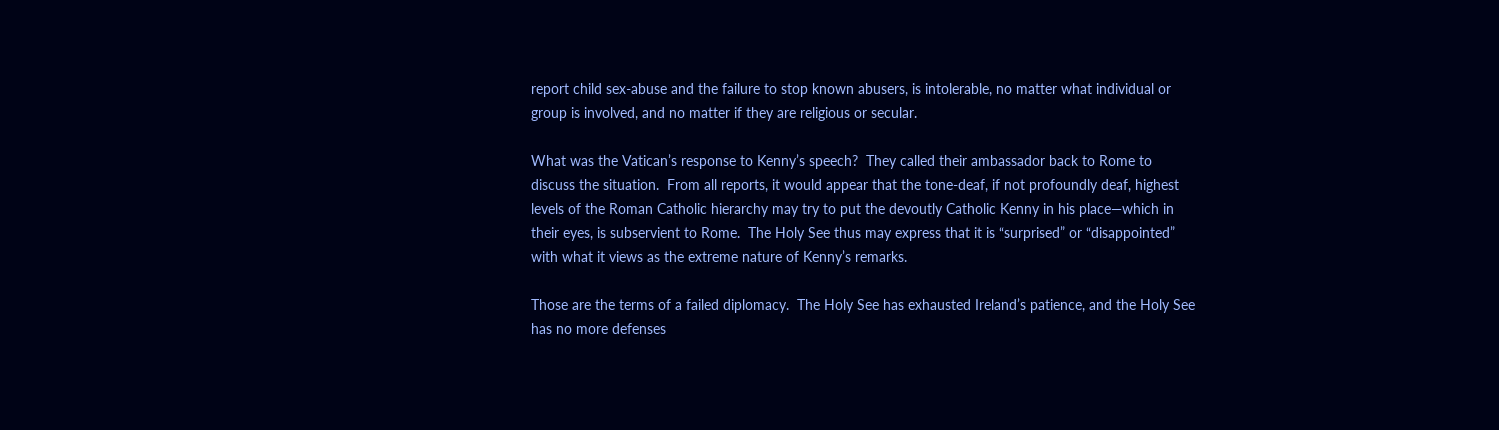report child sex-abuse and the failure to stop known abusers, is intolerable, no matter what individual or group is involved, and no matter if they are religious or secular.

What was the Vatican’s response to Kenny’s speech?  They called their ambassador back to Rome to discuss the situation.  From all reports, it would appear that the tone-deaf, if not profoundly deaf, highest levels of the Roman Catholic hierarchy may try to put the devoutly Catholic Kenny in his place—which in their eyes, is subservient to Rome.  The Holy See thus may express that it is “surprised” or “disappointed” with what it views as the extreme nature of Kenny’s remarks.

Those are the terms of a failed diplomacy.  The Holy See has exhausted Ireland’s patience, and the Holy See has no more defenses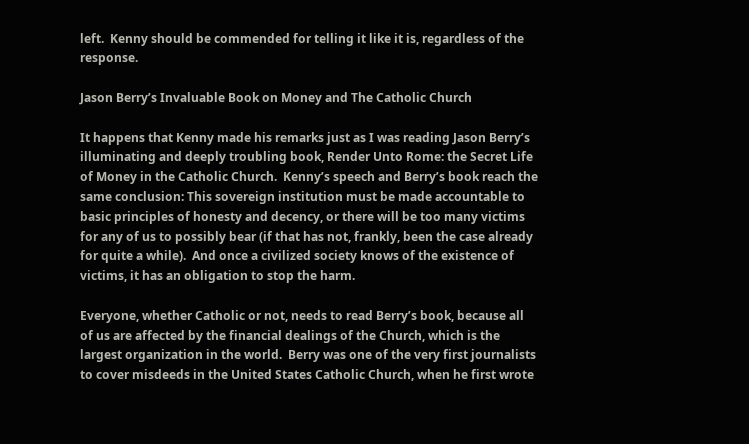left.  Kenny should be commended for telling it like it is, regardless of the response.

Jason Berry’s Invaluable Book on Money and The Catholic Church

It happens that Kenny made his remarks just as I was reading Jason Berry’s illuminating and deeply troubling book, Render Unto Rome: the Secret Life of Money in the Catholic Church.  Kenny’s speech and Berry’s book reach the same conclusion: This sovereign institution must be made accountable to basic principles of honesty and decency, or there will be too many victims for any of us to possibly bear (if that has not, frankly, been the case already for quite a while).  And once a civilized society knows of the existence of victims, it has an obligation to stop the harm.

Everyone, whether Catholic or not, needs to read Berry’s book, because all of us are affected by the financial dealings of the Church, which is the largest organization in the world.  Berry was one of the very first journalists to cover misdeeds in the United States Catholic Church, when he first wrote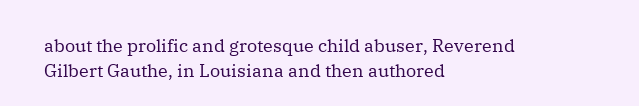about the prolific and grotesque child abuser, Reverend Gilbert Gauthe, in Louisiana and then authored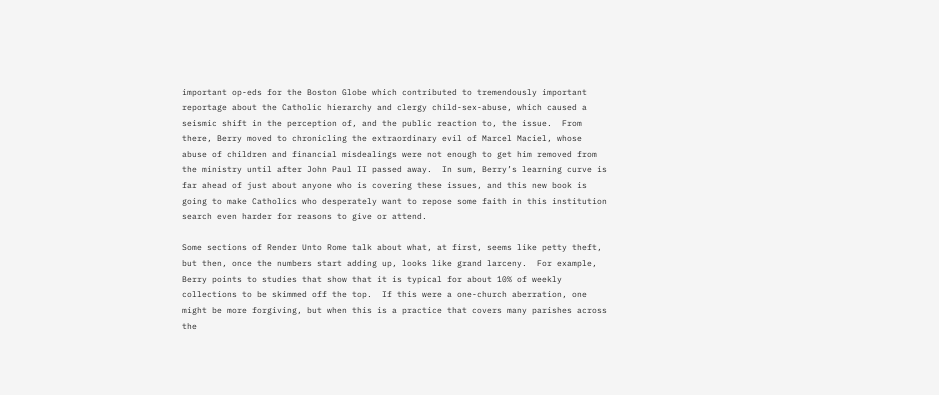important op-eds for the Boston Globe which contributed to tremendously important reportage about the Catholic hierarchy and clergy child-sex-abuse, which caused a seismic shift in the perception of, and the public reaction to, the issue.  From there, Berry moved to chronicling the extraordinary evil of Marcel Maciel, whose abuse of children and financial misdealings were not enough to get him removed from the ministry until after John Paul II passed away.  In sum, Berry’s learning curve is far ahead of just about anyone who is covering these issues, and this new book is going to make Catholics who desperately want to repose some faith in this institution search even harder for reasons to give or attend.

Some sections of Render Unto Rome talk about what, at first, seems like petty theft, but then, once the numbers start adding up, looks like grand larceny.  For example, Berry points to studies that show that it is typical for about 10% of weekly collections to be skimmed off the top.  If this were a one-church aberration, one might be more forgiving, but when this is a practice that covers many parishes across the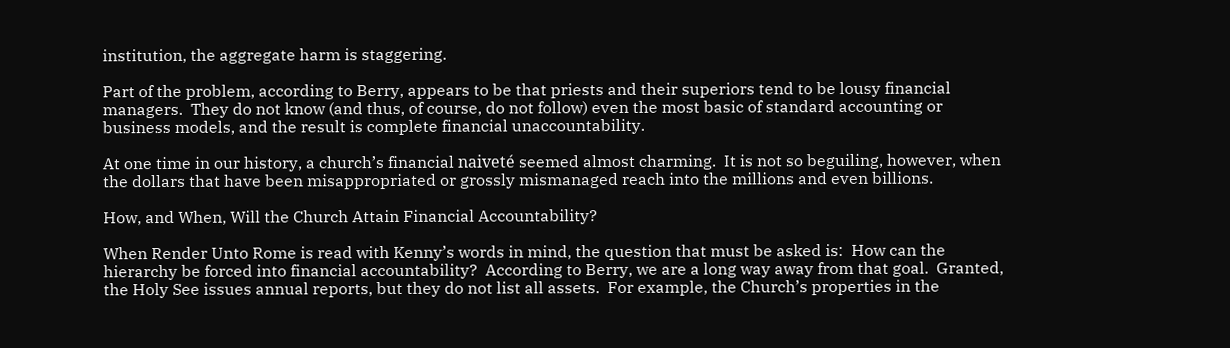institution, the aggregate harm is staggering.

Part of the problem, according to Berry, appears to be that priests and their superiors tend to be lousy financial managers.  They do not know (and thus, of course, do not follow) even the most basic of standard accounting or business models, and the result is complete financial unaccountability.

At one time in our history, a church’s financial naiveté seemed almost charming.  It is not so beguiling, however, when the dollars that have been misappropriated or grossly mismanaged reach into the millions and even billions.

How, and When, Will the Church Attain Financial Accountability?

When Render Unto Rome is read with Kenny’s words in mind, the question that must be asked is:  How can the hierarchy be forced into financial accountability?  According to Berry, we are a long way away from that goal.  Granted, the Holy See issues annual reports, but they do not list all assets.  For example, the Church’s properties in the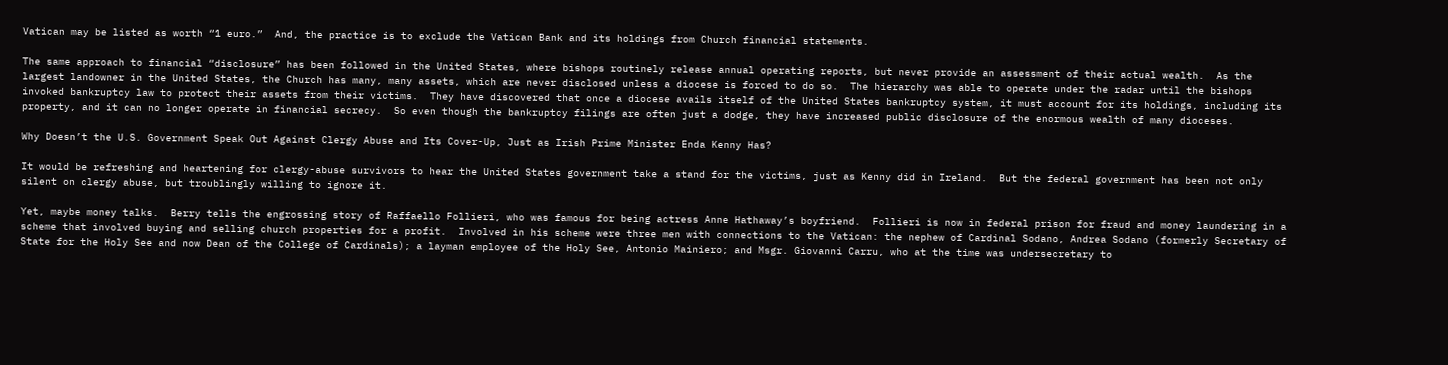Vatican may be listed as worth “1 euro.”  And, the practice is to exclude the Vatican Bank and its holdings from Church financial statements.

The same approach to financial “disclosure” has been followed in the United States, where bishops routinely release annual operating reports, but never provide an assessment of their actual wealth.  As the largest landowner in the United States, the Church has many, many assets, which are never disclosed unless a diocese is forced to do so.  The hierarchy was able to operate under the radar until the bishops invoked bankruptcy law to protect their assets from their victims.  They have discovered that once a diocese avails itself of the United States bankruptcy system, it must account for its holdings, including its property, and it can no longer operate in financial secrecy.  So even though the bankruptcy filings are often just a dodge, they have increased public disclosure of the enormous wealth of many dioceses.

Why Doesn’t the U.S. Government Speak Out Against Clergy Abuse and Its Cover-Up, Just as Irish Prime Minister Enda Kenny Has?

It would be refreshing and heartening for clergy-abuse survivors to hear the United States government take a stand for the victims, just as Kenny did in Ireland.  But the federal government has been not only silent on clergy abuse, but troublingly willing to ignore it.

Yet, maybe money talks.  Berry tells the engrossing story of Raffaello Follieri, who was famous for being actress Anne Hathaway’s boyfriend.  Follieri is now in federal prison for fraud and money laundering in a scheme that involved buying and selling church properties for a profit.  Involved in his scheme were three men with connections to the Vatican: the nephew of Cardinal Sodano, Andrea Sodano (formerly Secretary of State for the Holy See and now Dean of the College of Cardinals); a layman employee of the Holy See, Antonio Mainiero; and Msgr. Giovanni Carru, who at the time was undersecretary to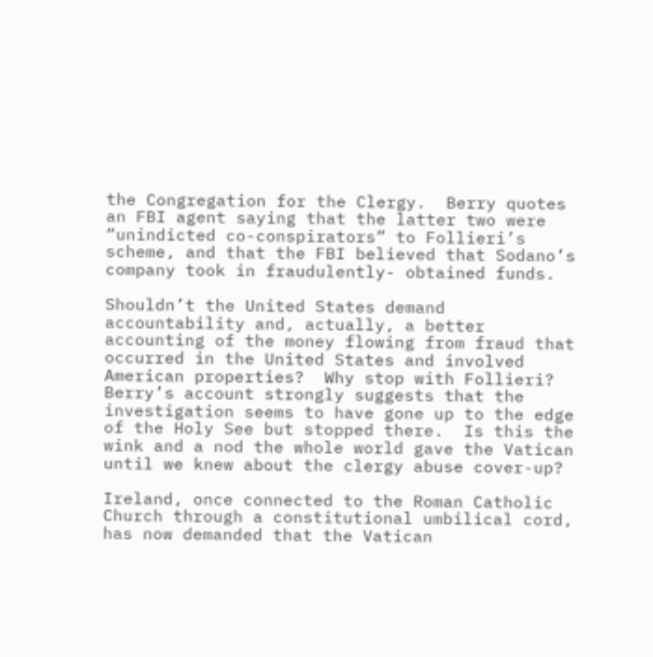the Congregation for the Clergy.  Berry quotes an FBI agent saying that the latter two were “unindicted co-conspirators” to Follieri’s scheme, and that the FBI believed that Sodano’s company took in fraudulently- obtained funds.

Shouldn’t the United States demand accountability and, actually, a better accounting of the money flowing from fraud that occurred in the United States and involved American properties?  Why stop with Follieri?  Berry’s account strongly suggests that the investigation seems to have gone up to the edge of the Holy See but stopped there.  Is this the wink and a nod the whole world gave the Vatican until we knew about the clergy abuse cover-up?

Ireland, once connected to the Roman Catholic Church through a constitutional umbilical cord, has now demanded that the Vatican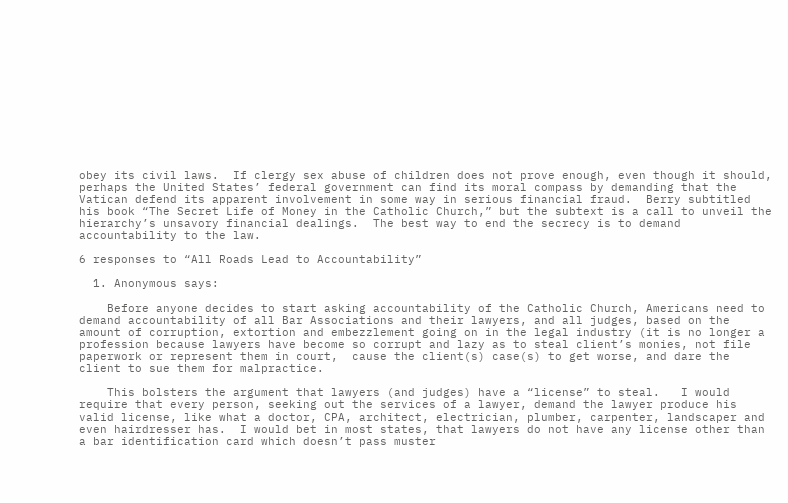obey its civil laws.  If clergy sex abuse of children does not prove enough, even though it should, perhaps the United States’ federal government can find its moral compass by demanding that the Vatican defend its apparent involvement in some way in serious financial fraud.  Berry subtitled his book “The Secret Life of Money in the Catholic Church,” but the subtext is a call to unveil the hierarchy’s unsavory financial dealings.  The best way to end the secrecy is to demand accountability to the law.

6 responses to “All Roads Lead to Accountability”

  1. Anonymous says:

    Before anyone decides to start asking accountability of the Catholic Church, Americans need to demand accountability of all Bar Associations and their lawyers, and all judges, based on the amount of corruption, extortion and embezzlement going on in the legal industry (it is no longer a profession because lawyers have become so corrupt and lazy as to steal client’s monies, not file paperwork or represent them in court,  cause the client(s) case(s) to get worse, and dare the client to sue them for malpractice.

    This bolsters the argument that lawyers (and judges) have a “license” to steal.   I would require that every person, seeking out the services of a lawyer, demand the lawyer produce his valid license, like what a doctor, CPA, architect, electrician, plumber, carpenter, landscaper and even hairdresser has.  I would bet in most states, that lawyers do not have any license other than a bar identification card which doesn’t pass muster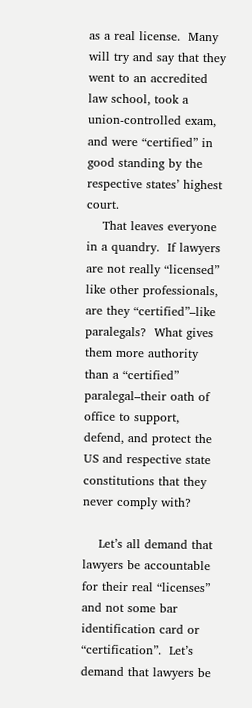as a real license.  Many will try and say that they went to an accredited law school, took a union-controlled exam, and were “certified” in good standing by the respective states’ highest court.
    That leaves everyone in a quandry.  If lawyers are not really “licensed” like other professionals, are they “certified”–like paralegals?  What gives them more authority than a “certified” paralegal–their oath of office to support, defend, and protect the US and respective state constitutions that they never comply with?

    Let’s all demand that lawyers be accountable for their real “licenses” and not some bar identification card or “certification”.  Let’s demand that lawyers be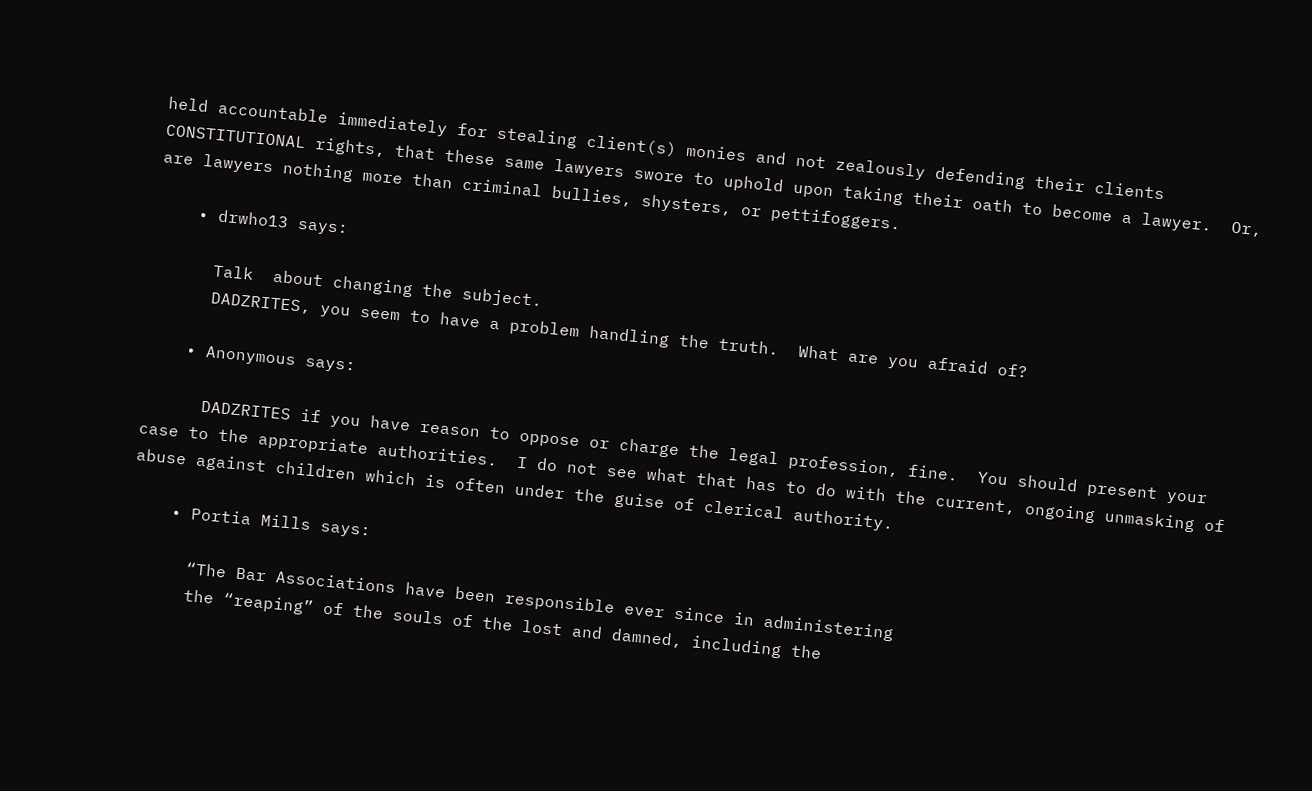held accountable immediately for stealing client(s) monies and not zealously defending their clients CONSTITUTIONAL rights, that these same lawyers swore to uphold upon taking their oath to become a lawyer.  Or, are lawyers nothing more than criminal bullies, shysters, or pettifoggers.

    • drwho13 says:

      Talk  about changing the subject.
      DADZRITES, you seem to have a problem handling the truth.  What are you afraid of?

    • Anonymous says:

      DADZRITES if you have reason to oppose or charge the legal profession, fine.  You should present your case to the appropriate authorities.  I do not see what that has to do with the current, ongoing unmasking of abuse against children which is often under the guise of clerical authority.

    • Portia Mills says:

      “The Bar Associations have been responsible ever since in administering
      the “reaping” of the souls of the lost and damned, including the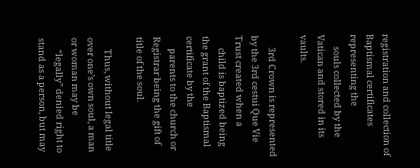registration and collection of Baptismal certificates representing the
      souls collected by the Vatican and stored in its vaults.

      3rd Crown is represented by the 3rd cestui Que Vie Trust created when a
      child is baptized being the grant of the Baptismal certificate by the
      parents to the church or Registrar being the gift of title of the soul.

      Thus, without legal title over one’s own soul, a man or woman may be
      “legally” denied right to stand as a person, but may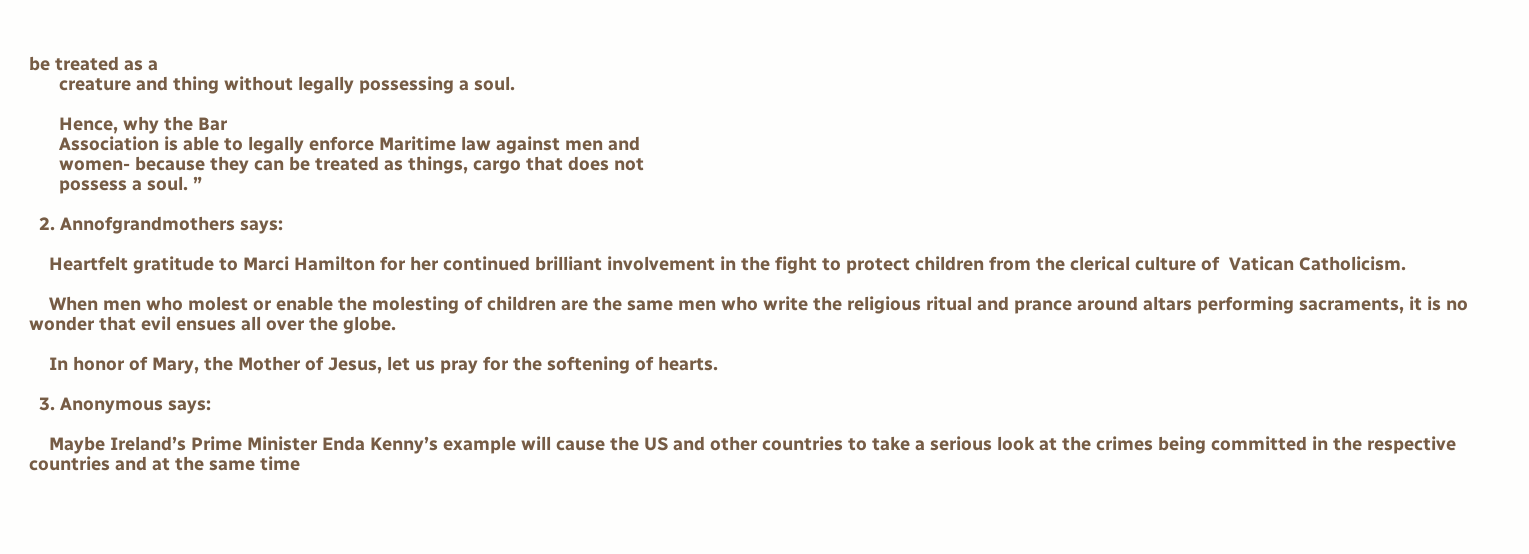be treated as a
      creature and thing without legally possessing a soul.

      Hence, why the Bar
      Association is able to legally enforce Maritime law against men and
      women- because they can be treated as things, cargo that does not
      possess a soul. ”

  2. Annofgrandmothers says:

    Heartfelt gratitude to Marci Hamilton for her continued brilliant involvement in the fight to protect children from the clerical culture of  Vatican Catholicism.

    When men who molest or enable the molesting of children are the same men who write the religious ritual and prance around altars performing sacraments, it is no wonder that evil ensues all over the globe.

    In honor of Mary, the Mother of Jesus, let us pray for the softening of hearts.

  3. Anonymous says:

    Maybe Ireland’s Prime Minister Enda Kenny’s example will cause the US and other countries to take a serious look at the crimes being committed in the respective countries and at the same time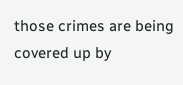those crimes are being covered up by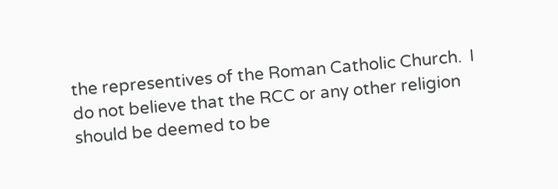the representives of the Roman Catholic Church.  I do not believe that the RCC or any other religion should be deemed to be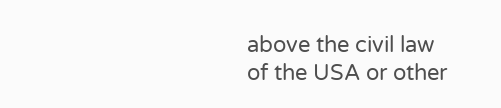above the civil law of the USA or other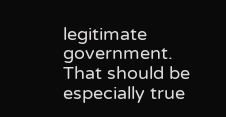legitimate government.  That should be especially true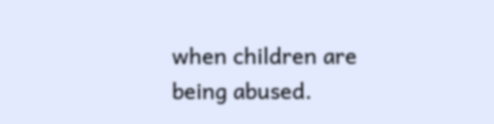when children are being abused.